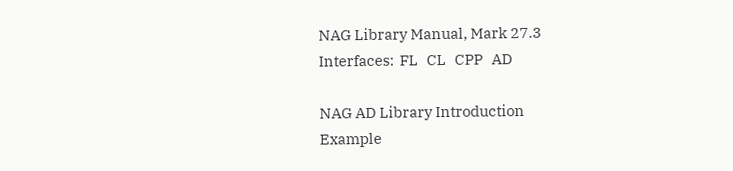NAG Library Manual, Mark 27.3
Interfaces:  FL   CL   CPP   AD

NAG AD Library Introduction
Example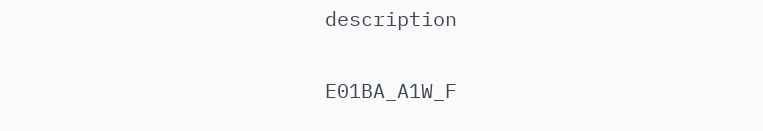description

E01BA_A1W_F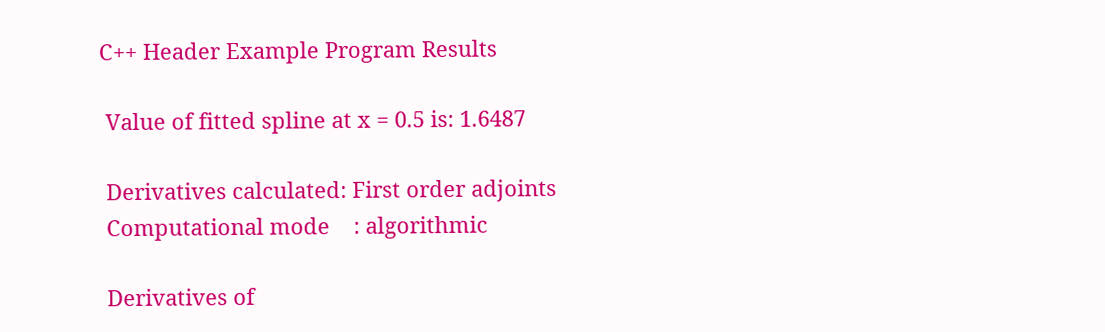C++ Header Example Program Results

 Value of fitted spline at x = 0.5 is: 1.6487

 Derivatives calculated: First order adjoints
 Computational mode    : algorithmic

 Derivatives of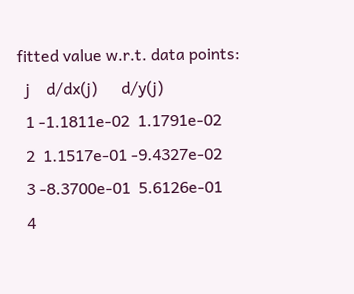fitted value w.r.t. data points:
  j    d/dx(j)      d/y(j)
  1 -1.1811e-02  1.1791e-02
  2  1.1517e-01 -9.4327e-02
  3 -8.3700e-01  5.6126e-01
  4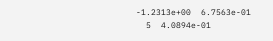-1.2313e+00  6.7563e-01
  5  4.0894e-01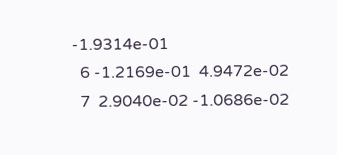-1.9314e-01
  6 -1.2169e-01  4.9472e-02
  7  2.9040e-02 -1.0686e-02